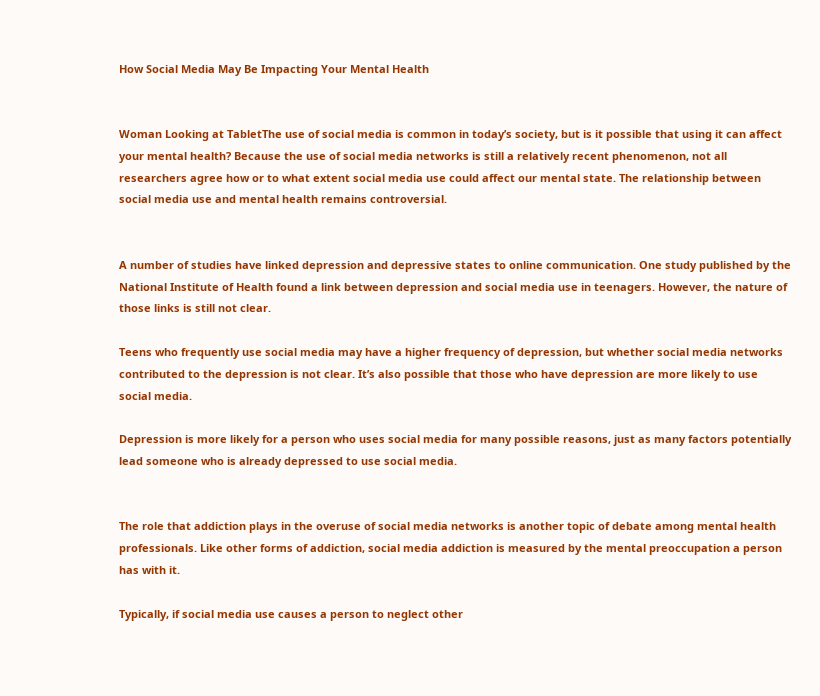How Social Media May Be Impacting Your Mental Health


Woman Looking at TabletThe use of social media is common in today’s society, but is it possible that using it can affect your mental health? Because the use of social media networks is still a relatively recent phenomenon, not all researchers agree how or to what extent social media use could affect our mental state. The relationship between social media use and mental health remains controversial.


A number of studies have linked depression and depressive states to online communication. One study published by the National Institute of Health found a link between depression and social media use in teenagers. However, the nature of those links is still not clear.

Teens who frequently use social media may have a higher frequency of depression, but whether social media networks contributed to the depression is not clear. It’s also possible that those who have depression are more likely to use social media.

Depression is more likely for a person who uses social media for many possible reasons, just as many factors potentially lead someone who is already depressed to use social media.


The role that addiction plays in the overuse of social media networks is another topic of debate among mental health professionals. Like other forms of addiction, social media addiction is measured by the mental preoccupation a person has with it.

Typically, if social media use causes a person to neglect other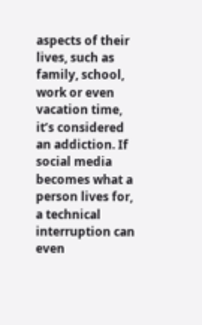aspects of their lives, such as family, school, work or even vacation time, it’s considered an addiction. If social media becomes what a person lives for, a technical interruption can even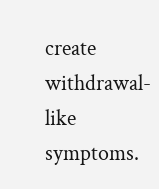create withdrawal-like symptoms.